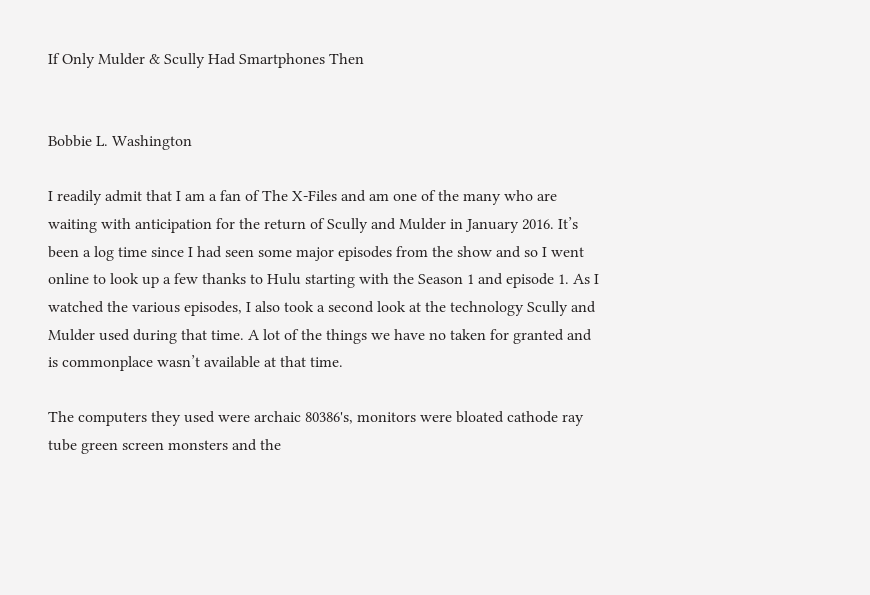If Only Mulder & Scully Had Smartphones Then


Bobbie L. Washington

I readily admit that I am a fan of The X-Files and am one of the many who are waiting with anticipation for the return of Scully and Mulder in January 2016. It’s been a log time since I had seen some major episodes from the show and so I went online to look up a few thanks to Hulu starting with the Season 1 and episode 1. As I watched the various episodes, I also took a second look at the technology Scully and Mulder used during that time. A lot of the things we have no taken for granted and is commonplace wasn’t available at that time.

The computers they used were archaic 80386's, monitors were bloated cathode ray tube green screen monsters and the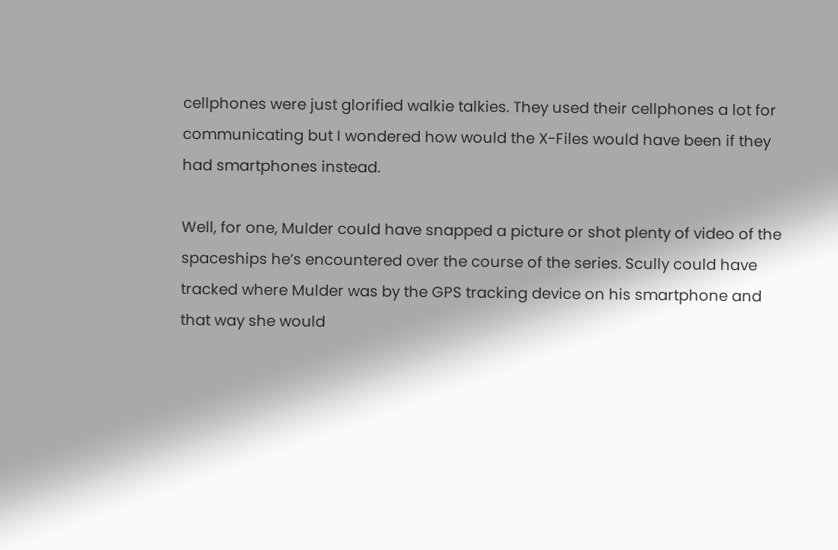cellphones were just glorified walkie talkies. They used their cellphones a lot for communicating but I wondered how would the X-Files would have been if they had smartphones instead.

Well, for one, Mulder could have snapped a picture or shot plenty of video of the spaceships he’s encountered over the course of the series. Scully could have tracked where Mulder was by the GPS tracking device on his smartphone and that way she would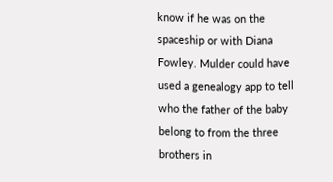know if he was on the spaceship or with Diana Fowley. Mulder could have used a genealogy app to tell who the father of the baby belong to from the three brothers in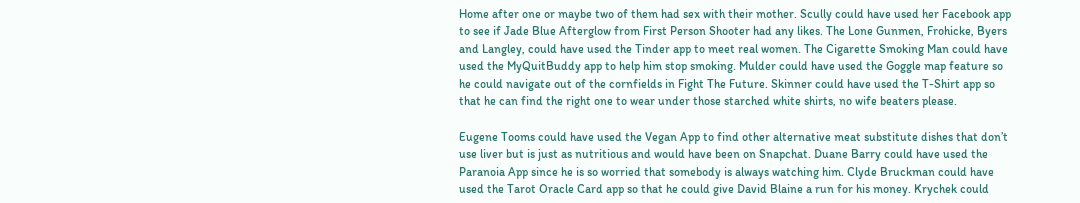Home after one or maybe two of them had sex with their mother. Scully could have used her Facebook app to see if Jade Blue Afterglow from First Person Shooter had any likes. The Lone Gunmen, Frohicke, Byers and Langley, could have used the Tinder app to meet real women. The Cigarette Smoking Man could have used the MyQuitBuddy app to help him stop smoking. Mulder could have used the Goggle map feature so he could navigate out of the cornfields in Fight The Future. Skinner could have used the T-Shirt app so that he can find the right one to wear under those starched white shirts, no wife beaters please.

Eugene Tooms could have used the Vegan App to find other alternative meat substitute dishes that don’t use liver but is just as nutritious and would have been on Snapchat. Duane Barry could have used the Paranoia App since he is so worried that somebody is always watching him. Clyde Bruckman could have used the Tarot Oracle Card app so that he could give David Blaine a run for his money. Krychek could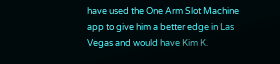have used the One Arm Slot Machine app to give him a better edge in Las Vegas and would have Kim K.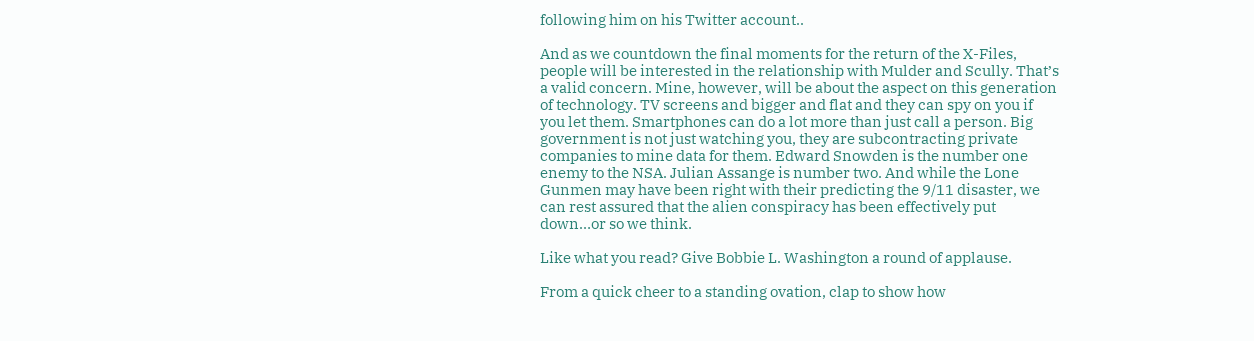following him on his Twitter account..

And as we countdown the final moments for the return of the X-Files, people will be interested in the relationship with Mulder and Scully. That’s a valid concern. Mine, however, will be about the aspect on this generation of technology. TV screens and bigger and flat and they can spy on you if you let them. Smartphones can do a lot more than just call a person. Big government is not just watching you, they are subcontracting private companies to mine data for them. Edward Snowden is the number one enemy to the NSA. Julian Assange is number two. And while the Lone Gunmen may have been right with their predicting the 9/11 disaster, we can rest assured that the alien conspiracy has been effectively put down…or so we think.

Like what you read? Give Bobbie L. Washington a round of applause.

From a quick cheer to a standing ovation, clap to show how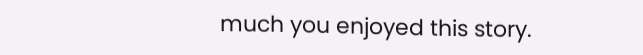much you enjoyed this story.